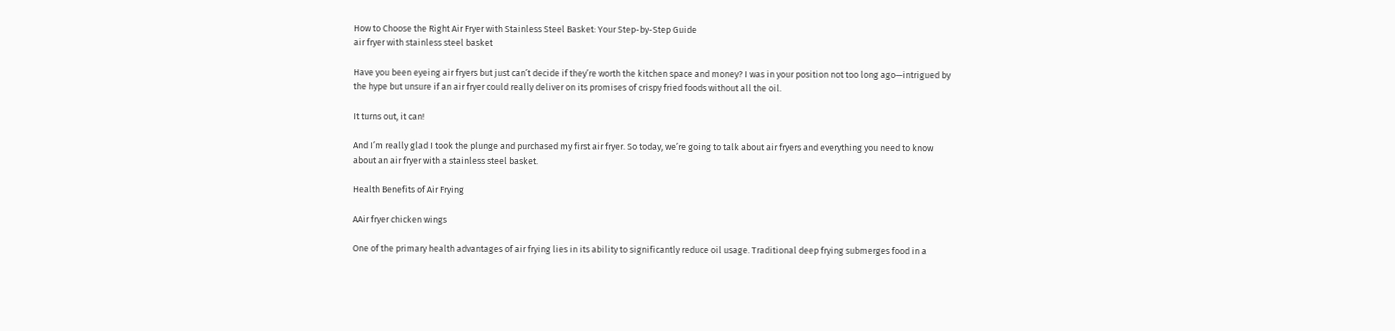How to Choose the Right Air Fryer with Stainless Steel Basket: Your Step-by-Step Guide
air fryer with stainless steel basket

Have you been eyeing air fryers but just can’t decide if they’re worth the kitchen space and money? I was in your position not too long ago—intrigued by the hype but unsure if an air fryer could really deliver on its promises of crispy fried foods without all the oil.

It turns out, it can!

And I’m really glad I took the plunge and purchased my first air fryer. So today, we’re going to talk about air fryers and everything you need to know about an air fryer with a stainless steel basket.

Health Benefits of Air Frying

AAir fryer chicken wings

One of the primary health advantages of air frying lies in its ability to significantly reduce oil usage. Traditional deep frying submerges food in a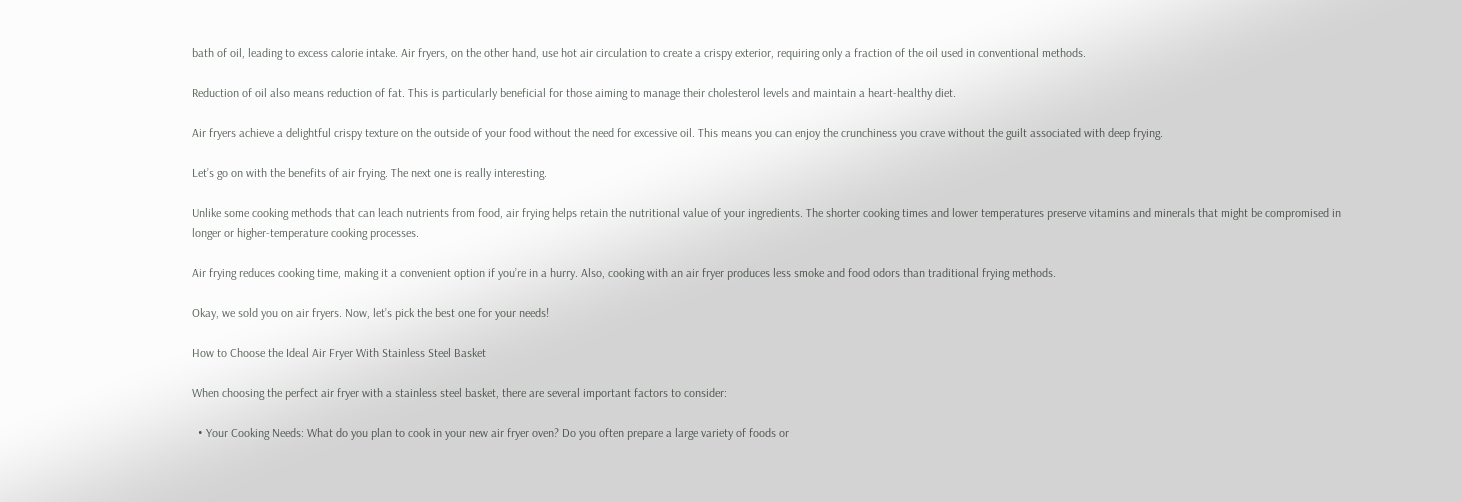bath of oil, leading to excess calorie intake. Air fryers, on the other hand, use hot air circulation to create a crispy exterior, requiring only a fraction of the oil used in conventional methods.

Reduction of oil also means reduction of fat. This is particularly beneficial for those aiming to manage their cholesterol levels and maintain a heart-healthy diet.

Air fryers achieve a delightful crispy texture on the outside of your food without the need for excessive oil. This means you can enjoy the crunchiness you crave without the guilt associated with deep frying.

Let’s go on with the benefits of air frying. The next one is really interesting.

Unlike some cooking methods that can leach nutrients from food, air frying helps retain the nutritional value of your ingredients. The shorter cooking times and lower temperatures preserve vitamins and minerals that might be compromised in longer or higher-temperature cooking processes.

Air frying reduces cooking time, making it a convenient option if you’re in a hurry. Also, cooking with an air fryer produces less smoke and food odors than traditional frying methods.

Okay, we sold you on air fryers. Now, let’s pick the best one for your needs!

How to Choose the Ideal Air Fryer With Stainless Steel Basket

When choosing the perfect air fryer with a stainless steel basket, there are several important factors to consider:

  • Your Cooking Needs: What do you plan to cook in your new air fryer oven? Do you often prepare a large variety of foods or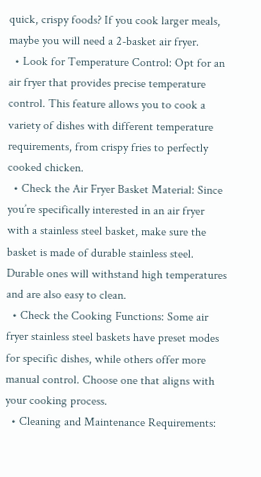quick, crispy foods? If you cook larger meals, maybe you will need a 2-basket air fryer.
  • Look for Temperature Control: Opt for an air fryer that provides precise temperature control. This feature allows you to cook a variety of dishes with different temperature requirements, from crispy fries to perfectly cooked chicken.
  • Check the Air Fryer Basket Material: Since you’re specifically interested in an air fryer with a stainless steel basket, make sure the basket is made of durable stainless steel. Durable ones will withstand high temperatures and are also easy to clean.
  • Check the Cooking Functions: Some air fryer stainless steel baskets have preset modes for specific dishes, while others offer more manual control. Choose one that aligns with your cooking process.
  • Cleaning and Maintenance Requirements: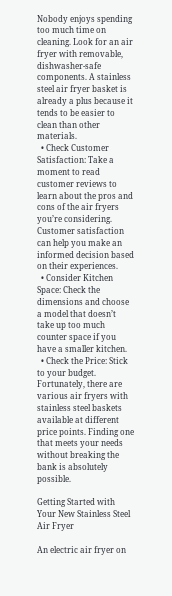Nobody enjoys spending too much time on cleaning. Look for an air fryer with removable, dishwasher-safe components. A stainless steel air fryer basket is already a plus because it tends to be easier to clean than other materials.
  • Check Customer Satisfaction: Take a moment to read customer reviews to learn about the pros and cons of the air fryers you’re considering. Customer satisfaction can help you make an informed decision based on their experiences.
  • Consider Kitchen Space: Check the dimensions and choose a model that doesn’t take up too much counter space if you have a smaller kitchen.
  • Check the Price: Stick to your budget. Fortunately, there are various air fryers with stainless steel baskets available at different price points. Finding one that meets your needs without breaking the bank is absolutely possible.

Getting Started with Your New Stainless Steel Air Fryer

An electric air fryer on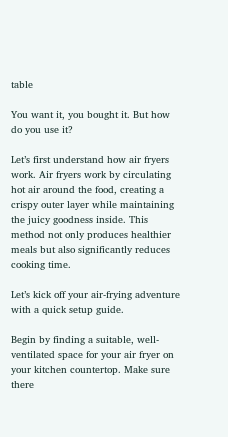table

You want it, you bought it. But how do you use it?

Let’s first understand how air fryers work. Air fryers work by circulating hot air around the food, creating a crispy outer layer while maintaining the juicy goodness inside. This method not only produces healthier meals but also significantly reduces cooking time.

Let’s kick off your air-frying adventure with a quick setup guide.

Begin by finding a suitable, well-ventilated space for your air fryer on your kitchen countertop. Make sure there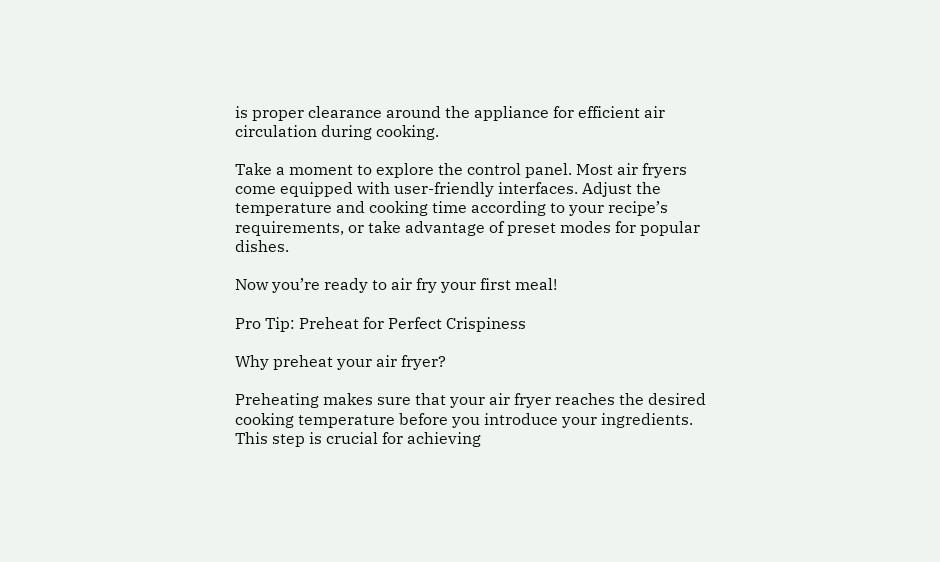is proper clearance around the appliance for efficient air circulation during cooking.

Take a moment to explore the control panel. Most air fryers come equipped with user-friendly interfaces. Adjust the temperature and cooking time according to your recipe’s requirements, or take advantage of preset modes for popular dishes.

Now you’re ready to air fry your first meal!

Pro Tip: Preheat for Perfect Crispiness

Why preheat your air fryer?

Preheating makes sure that your air fryer reaches the desired cooking temperature before you introduce your ingredients. This step is crucial for achieving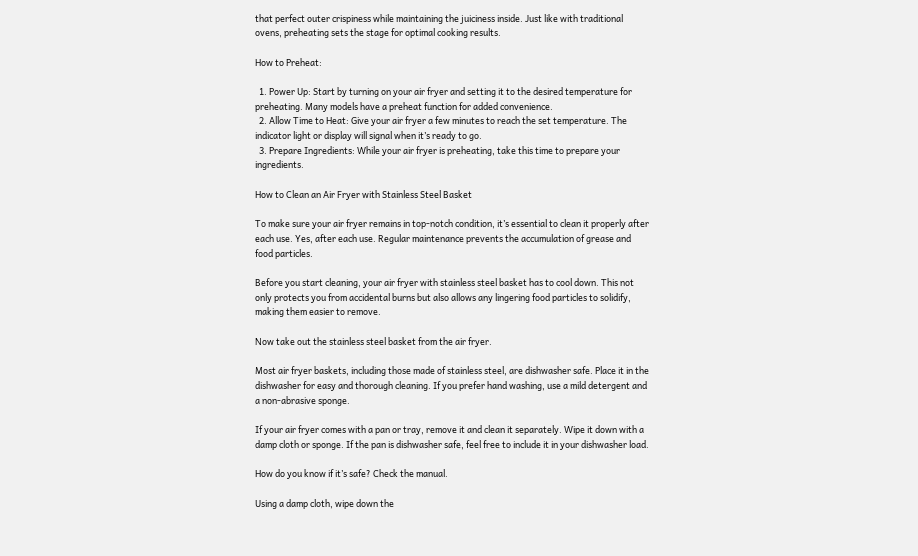that perfect outer crispiness while maintaining the juiciness inside. Just like with traditional ovens, preheating sets the stage for optimal cooking results.

How to Preheat:

  1. Power Up: Start by turning on your air fryer and setting it to the desired temperature for preheating. Many models have a preheat function for added convenience.
  2. Allow Time to Heat: Give your air fryer a few minutes to reach the set temperature. The indicator light or display will signal when it’s ready to go.
  3. Prepare Ingredients: While your air fryer is preheating, take this time to prepare your ingredients.

How to Clean an Air Fryer with Stainless Steel Basket

To make sure your air fryer remains in top-notch condition, it’s essential to clean it properly after each use. Yes, after each use. Regular maintenance prevents the accumulation of grease and food particles.

Before you start cleaning, your air fryer with stainless steel basket has to cool down. This not only protects you from accidental burns but also allows any lingering food particles to solidify, making them easier to remove.

Now take out the stainless steel basket from the air fryer.

Most air fryer baskets, including those made of stainless steel, are dishwasher safe. Place it in the dishwasher for easy and thorough cleaning. If you prefer hand washing, use a mild detergent and a non-abrasive sponge.

If your air fryer comes with a pan or tray, remove it and clean it separately. Wipe it down with a damp cloth or sponge. If the pan is dishwasher safe, feel free to include it in your dishwasher load.

How do you know if it’s safe? Check the manual.

Using a damp cloth, wipe down the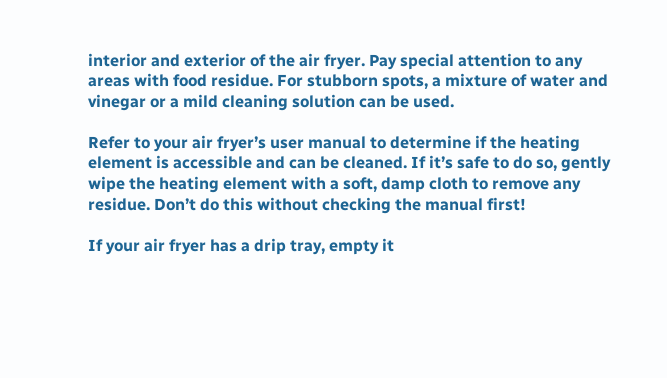interior and exterior of the air fryer. Pay special attention to any areas with food residue. For stubborn spots, a mixture of water and vinegar or a mild cleaning solution can be used.

Refer to your air fryer’s user manual to determine if the heating element is accessible and can be cleaned. If it’s safe to do so, gently wipe the heating element with a soft, damp cloth to remove any residue. Don’t do this without checking the manual first!

If your air fryer has a drip tray, empty it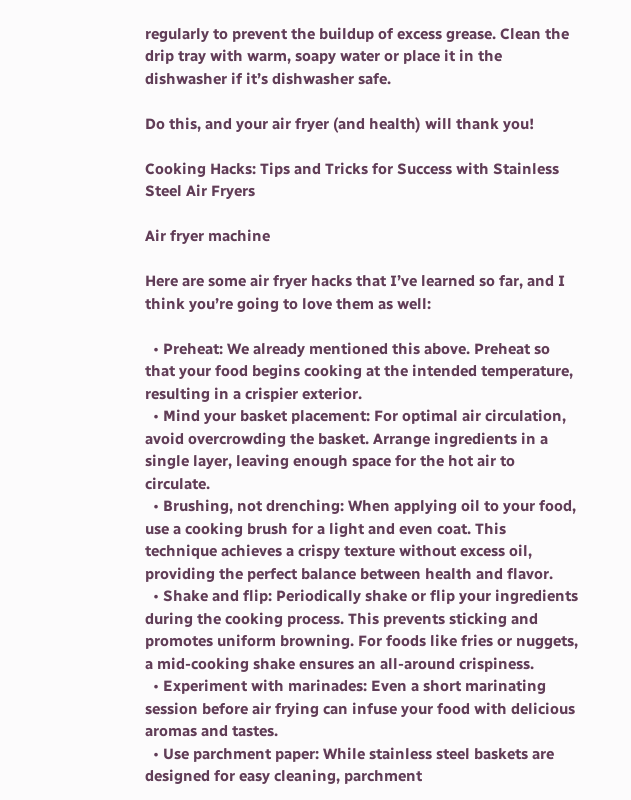regularly to prevent the buildup of excess grease. Clean the drip tray with warm, soapy water or place it in the dishwasher if it’s dishwasher safe.

Do this, and your air fryer (and health) will thank you!

Cooking Hacks: Tips and Tricks for Success with Stainless Steel Air Fryers

Air fryer machine

Here are some air fryer hacks that I’ve learned so far, and I think you’re going to love them as well:

  • Preheat: We already mentioned this above. Preheat so that your food begins cooking at the intended temperature, resulting in a crispier exterior.
  • Mind your basket placement: For optimal air circulation, avoid overcrowding the basket. Arrange ingredients in a single layer, leaving enough space for the hot air to circulate.
  • Brushing, not drenching: When applying oil to your food, use a cooking brush for a light and even coat. This technique achieves a crispy texture without excess oil, providing the perfect balance between health and flavor.
  • Shake and flip: Periodically shake or flip your ingredients during the cooking process. This prevents sticking and promotes uniform browning. For foods like fries or nuggets, a mid-cooking shake ensures an all-around crispiness.
  • Experiment with marinades: Even a short marinating session before air frying can infuse your food with delicious aromas and tastes.
  • Use parchment paper: While stainless steel baskets are designed for easy cleaning, parchment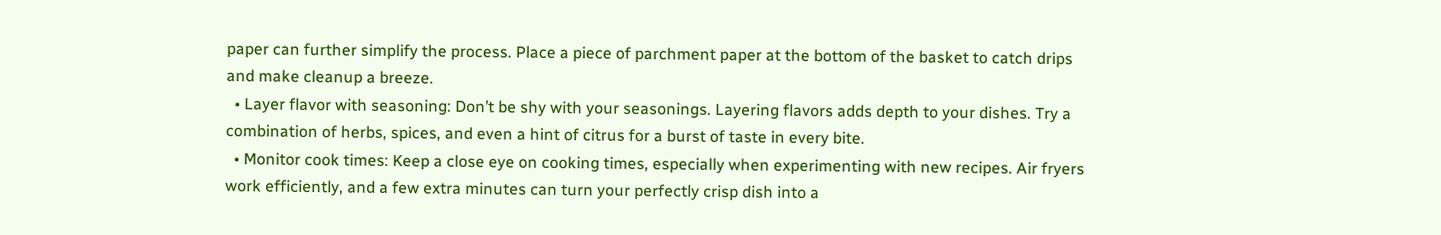paper can further simplify the process. Place a piece of parchment paper at the bottom of the basket to catch drips and make cleanup a breeze.
  • Layer flavor with seasoning: Don’t be shy with your seasonings. Layering flavors adds depth to your dishes. Try a combination of herbs, spices, and even a hint of citrus for a burst of taste in every bite.
  • Monitor cook times: Keep a close eye on cooking times, especially when experimenting with new recipes. Air fryers work efficiently, and a few extra minutes can turn your perfectly crisp dish into a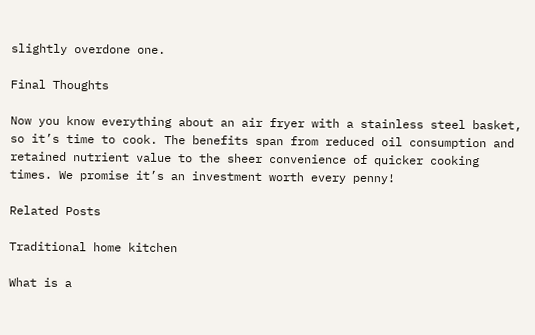slightly overdone one.

Final Thoughts

Now you know everything about an air fryer with a stainless steel basket, so it’s time to cook. The benefits span from reduced oil consumption and retained nutrient value to the sheer convenience of quicker cooking times. We promise it’s an investment worth every penny!

Related Posts

Traditional home kitchen

What is a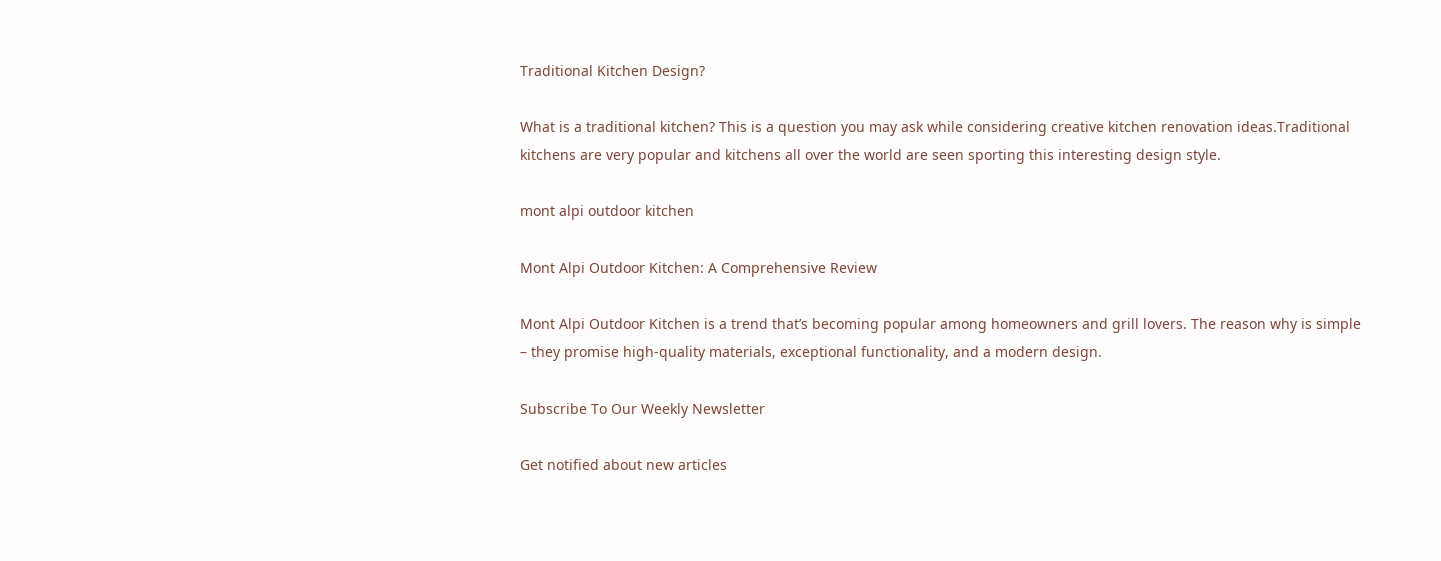Traditional Kitchen Design?

What is a traditional kitchen? This is a question you may ask while considering creative kitchen renovation ideas.Traditional kitchens are very popular and kitchens all over the world are seen sporting this interesting design style.

mont alpi outdoor kitchen

Mont Alpi Outdoor Kitchen: A Comprehensive Review

Mont Alpi Outdoor Kitchen is a trend that’s becoming popular among homeowners and grill lovers. The reason why is simple – they promise high-quality materials, exceptional functionality, and a modern design.

Subscribe To Our Weekly Newsletter

Get notified about new articles